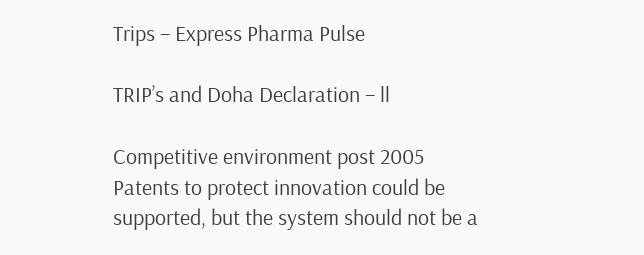Trips – Express Pharma Pulse

TRIP’s and Doha Declaration – ll

Competitive environment post 2005
Patents to protect innovation could be supported, but the system should not be a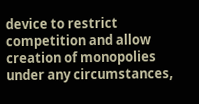device to restrict competition and allow creation of monopolies under any circumstances,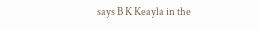says B K Keayla in the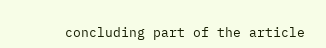concluding part of the article